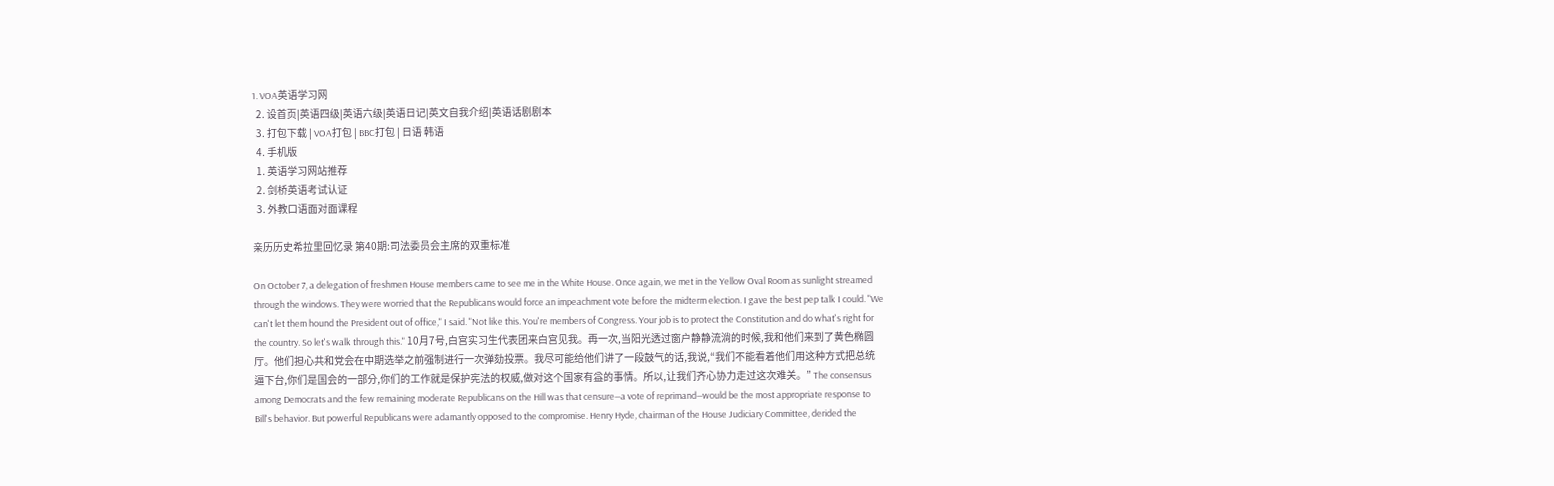1. VOA英语学习网
  2. 设首页|英语四级|英语六级|英语日记|英文自我介绍|英语话剧剧本
  3. 打包下载 | VOA打包 | BBC打包 | 日语 韩语
  4. 手机版
  1. 英语学习网站推荐
  2. 剑桥英语考试认证
  3. 外教口语面对面课程

亲历历史希拉里回忆录 第40期:司法委员会主席的双重标准

On October 7, a delegation of freshmen House members came to see me in the White House. Once again, we met in the Yellow Oval Room as sunlight streamed through the windows. They were worried that the Republicans would force an impeachment vote before the midterm election. I gave the best pep talk I could. "We can't let them hound the President out of office," I said. "Not like this. You're members of Congress. Your job is to protect the Constitution and do what's right for the country. So let's walk through this." 10月7号,白宫实习生代表团来白宫见我。再一次,当阳光透过窗户静静流淌的时候,我和他们来到了黄色椭圆厅。他们担心共和党会在中期选举之前强制进行一次弹劾投票。我尽可能给他们讲了一段鼓气的话,我说,“我们不能看着他们用这种方式把总统逼下台,你们是国会的一部分,你们的工作就是保护宪法的权威,做对这个国家有益的事情。所以,让我们齐心协力走过这次难关。” The consensus among Democrats and the few remaining moderate Republicans on the Hill was that censure―a vote of reprimand―would be the most appropriate response to Bill's behavior. But powerful Republicans were adamantly opposed to the compromise. Henry Hyde, chairman of the House Judiciary Committee, derided the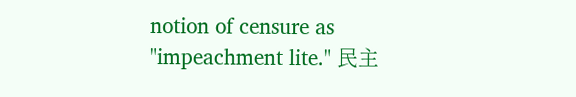notion of censure as "impeachment lite." 民主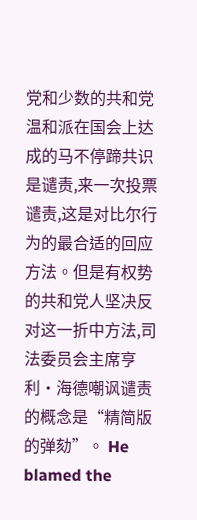党和少数的共和党温和派在国会上达成的马不停蹄共识是谴责,来一次投票谴责,这是对比尔行为的最合适的回应方法。但是有权势的共和党人坚决反对这一折中方法,司法委员会主席亨利·海德嘲讽谴责的概念是“精简版的弹劾”。 He blamed the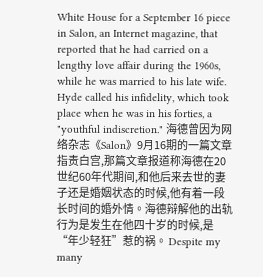White House for a September 16 piece in Salon, an Internet magazine, that reported that he had carried on a lengthy love affair during the 1960s, while he was married to his late wife. Hyde called his infidelity, which took place when he was in his forties, a "youthful indiscretion." 海德曾因为网络杂志《Salon》9月16期的一篇文章指责白宫,那篇文章报道称海德在20世纪60年代期间,和他后来去世的妻子还是婚姻状态的时候,他有着一段长时间的婚外情。海德辩解他的出轨行为是发生在他四十岁的时候,是“年少轻狂”惹的祸。 Despite my many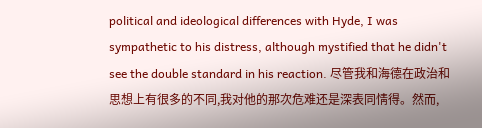political and ideological differences with Hyde, I was sympathetic to his distress, although mystified that he didn't see the double standard in his reaction. 尽管我和海德在政治和思想上有很多的不同,我对他的那次危难还是深表同情得。然而,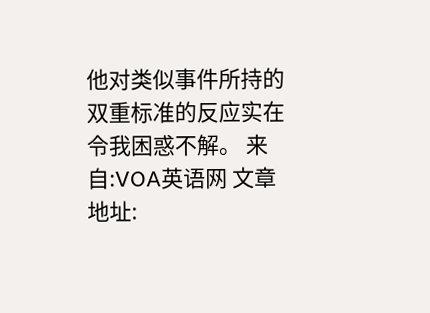他对类似事件所持的双重标准的反应实在令我困惑不解。 来自:VOA英语网 文章地址: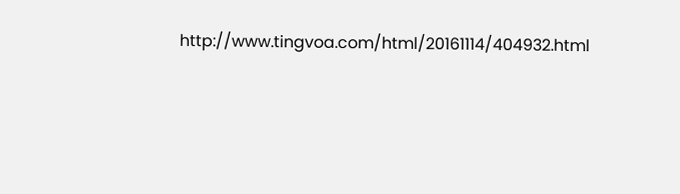http://www.tingvoa.com/html/20161114/404932.html